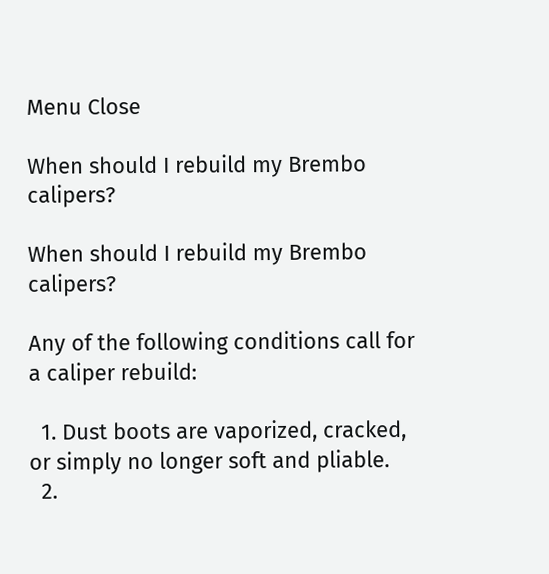Menu Close

When should I rebuild my Brembo calipers?

When should I rebuild my Brembo calipers?

Any of the following conditions call for a caliper rebuild:

  1. Dust boots are vaporized, cracked, or simply no longer soft and pliable.
  2.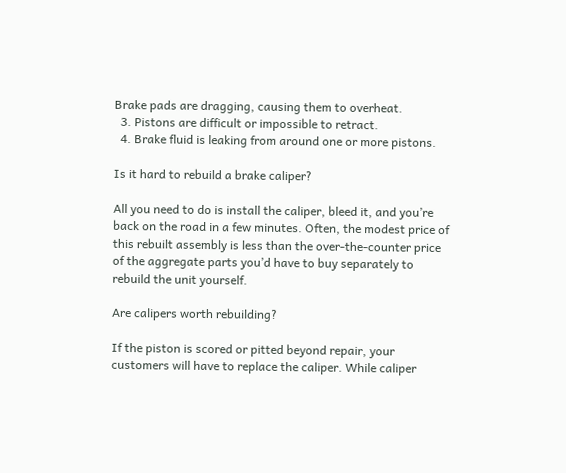Brake pads are dragging, causing them to overheat.
  3. Pistons are difficult or impossible to retract.
  4. Brake fluid is leaking from around one or more pistons.

Is it hard to rebuild a brake caliper?

All you need to do is install the caliper, bleed it, and you’re back on the road in a few minutes. Often, the modest price of this rebuilt assembly is less than the over-the-counter price of the aggregate parts you’d have to buy separately to rebuild the unit yourself.

Are calipers worth rebuilding?

If the piston is scored or pitted beyond repair, your customers will have to replace the caliper. While caliper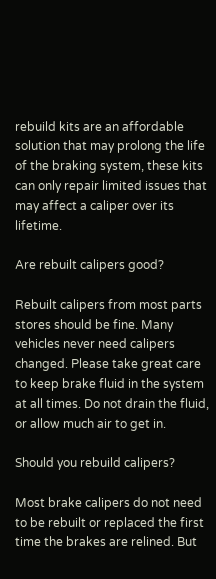rebuild kits are an affordable solution that may prolong the life of the braking system, these kits can only repair limited issues that may affect a caliper over its lifetime.

Are rebuilt calipers good?

Rebuilt calipers from most parts stores should be fine. Many vehicles never need calipers changed. Please take great care to keep brake fluid in the system at all times. Do not drain the fluid, or allow much air to get in.

Should you rebuild calipers?

Most brake calipers do not need to be rebuilt or replaced the first time the brakes are relined. But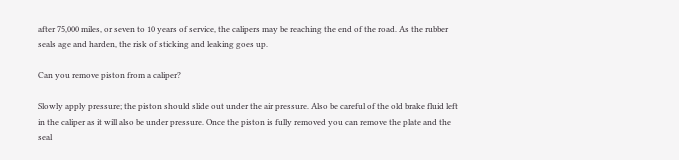after 75,000 miles, or seven to 10 years of service, the calipers may be reaching the end of the road. As the rubber seals age and harden, the risk of sticking and leaking goes up.

Can you remove piston from a caliper?

Slowly apply pressure; the piston should slide out under the air pressure. Also be careful of the old brake fluid left in the caliper as it will also be under pressure. Once the piston is fully removed you can remove the plate and the seal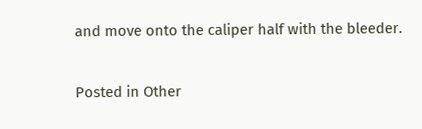and move onto the caliper half with the bleeder.

Posted in Other